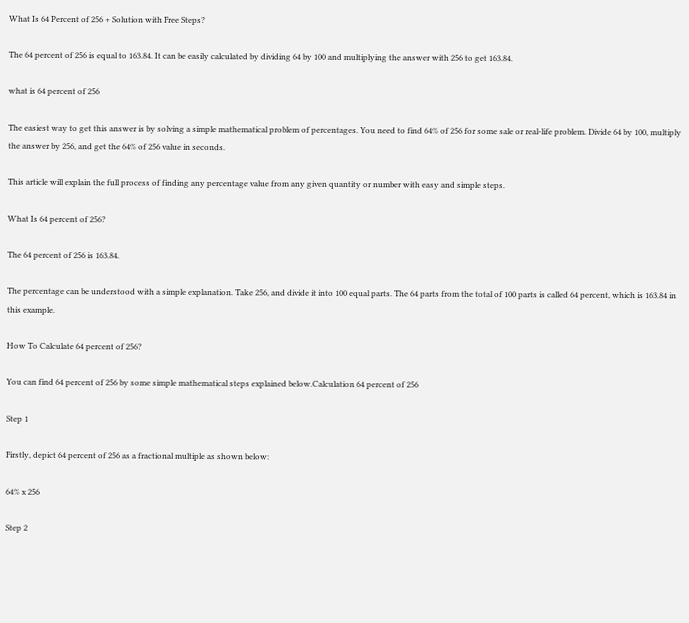What Is 64 Percent of 256 + Solution with Free Steps?

The 64 percent of 256 is equal to 163.84. It can be easily calculated by dividing 64 by 100 and multiplying the answer with 256 to get 163.84.

what is 64 percent of 256

The easiest way to get this answer is by solving a simple mathematical problem of percentages. You need to find 64% of 256 for some sale or real-life problem. Divide 64 by 100, multiply the answer by 256, and get the 64% of 256 value in seconds.

This article will explain the full process of finding any percentage value from any given quantity or number with easy and simple steps.

What Is 64 percent of 256?

The 64 percent of 256 is 163.84.

The percentage can be understood with a simple explanation. Take 256, and divide it into 100 equal parts. The 64 parts from the total of 100 parts is called 64 percent, which is 163.84 in this example.

How To Calculate 64 percent of 256?

You can find 64 percent of 256 by some simple mathematical steps explained below.Calculation 64 percent of 256

Step 1

Firstly, depict 64 percent of 256 as a fractional multiple as shown below:

64% x 256

Step 2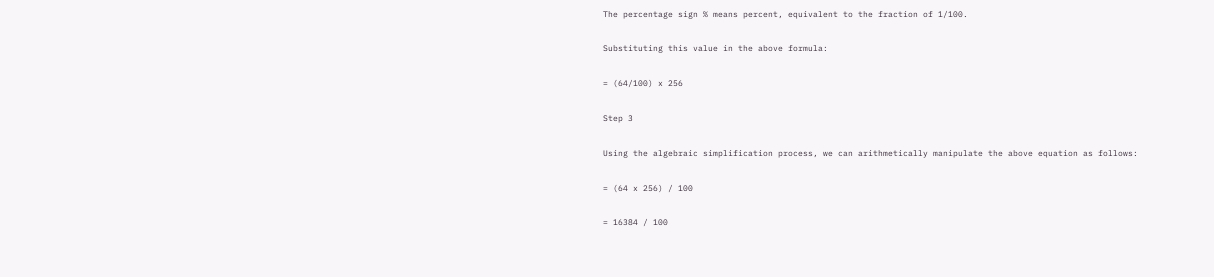The percentage sign % means percent, equivalent to the fraction of 1/100.

Substituting this value in the above formula:

= (64/100) x 256

Step 3

Using the algebraic simplification process, we can arithmetically manipulate the above equation as follows:

= (64 x 256) / 100

= 16384 / 100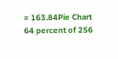= 163.84Pie Chart 64 percent of 256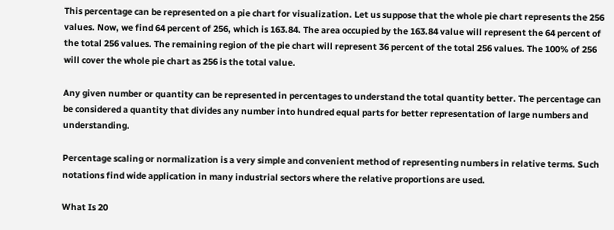This percentage can be represented on a pie chart for visualization. Let us suppose that the whole pie chart represents the 256 values. Now, we find 64 percent of 256, which is 163.84. The area occupied by the 163.84 value will represent the 64 percent of the total 256 values. The remaining region of the pie chart will represent 36 percent of the total 256 values. The 100% of 256 will cover the whole pie chart as 256 is the total value.

Any given number or quantity can be represented in percentages to understand the total quantity better. The percentage can be considered a quantity that divides any number into hundred equal parts for better representation of large numbers and understanding.

Percentage scaling or normalization is a very simple and convenient method of representing numbers in relative terms. Such notations find wide application in many industrial sectors where the relative proportions are used.

What Is 20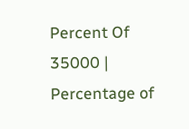Percent Of 35000 | Percentage of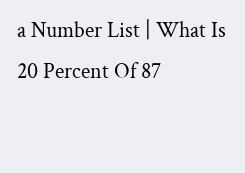a Number List | What Is 20 Percent Of 87